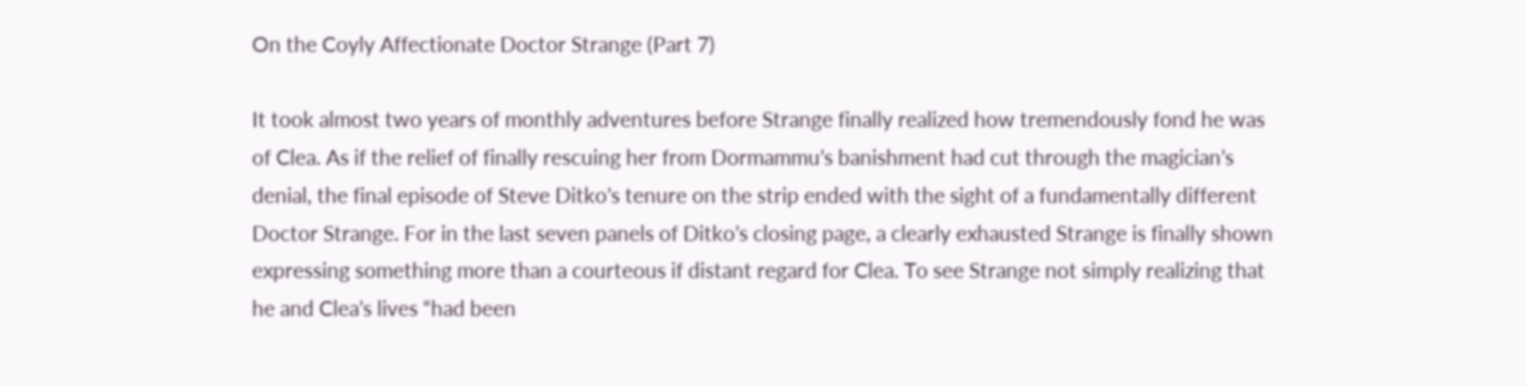On the Coyly Affectionate Doctor Strange (Part 7)

It took almost two years of monthly adventures before Strange finally realized how tremendously fond he was of Clea. As if the relief of finally rescuing her from Dormammu’s banishment had cut through the magician’s denial, the final episode of Steve Ditko’s tenure on the strip ended with the sight of a fundamentally different Doctor Strange. For in the last seven panels of Ditko’s closing page, a clearly exhausted Strange is finally shown expressing something more than a courteous if distant regard for Clea. To see Strange not simply realizing that he and Clea’s lives “had been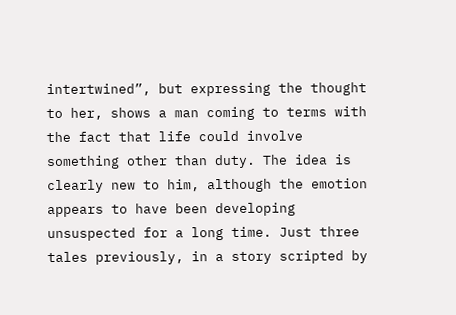intertwined”, but expressing the thought to her, shows a man coming to terms with the fact that life could involve something other than duty. The idea is clearly new to him, although the emotion appears to have been developing unsuspected for a long time. Just three tales previously, in a story scripted by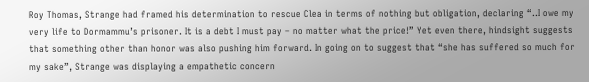Roy Thomas, Strange had framed his determination to rescue Clea in terms of nothing but obligation, declaring “..I owe my very life to Dormammu’s prisoner. It is a debt I must pay – no matter what the price!” Yet even there, hindsight suggests that something other than honor was also pushing him forward. In going on to suggest that “she has suffered so much for my sake”, Strange was displaying a empathetic concern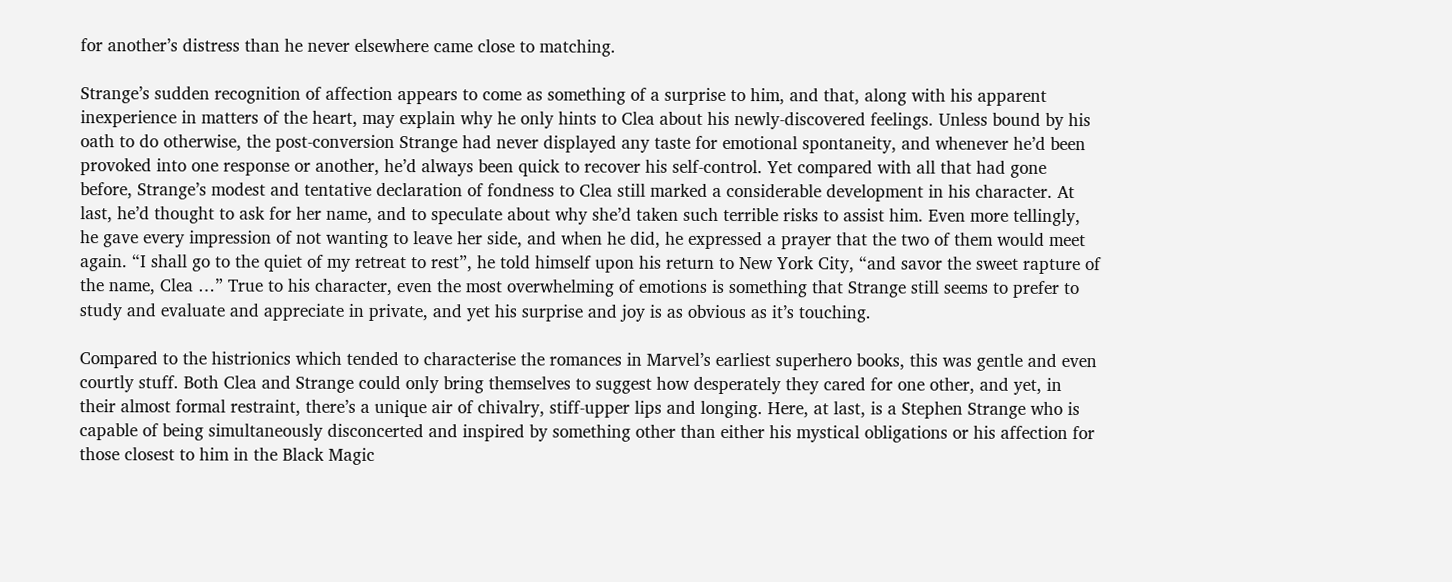for another’s distress than he never elsewhere came close to matching.

Strange’s sudden recognition of affection appears to come as something of a surprise to him, and that, along with his apparent inexperience in matters of the heart, may explain why he only hints to Clea about his newly-discovered feelings. Unless bound by his oath to do otherwise, the post-conversion Strange had never displayed any taste for emotional spontaneity, and whenever he’d been provoked into one response or another, he’d always been quick to recover his self-control. Yet compared with all that had gone before, Strange’s modest and tentative declaration of fondness to Clea still marked a considerable development in his character. At last, he’d thought to ask for her name, and to speculate about why she’d taken such terrible risks to assist him. Even more tellingly, he gave every impression of not wanting to leave her side, and when he did, he expressed a prayer that the two of them would meet again. “I shall go to the quiet of my retreat to rest”, he told himself upon his return to New York City, “and savor the sweet rapture of the name, Clea …” True to his character, even the most overwhelming of emotions is something that Strange still seems to prefer to study and evaluate and appreciate in private, and yet his surprise and joy is as obvious as it’s touching.

Compared to the histrionics which tended to characterise the romances in Marvel’s earliest superhero books, this was gentle and even courtly stuff. Both Clea and Strange could only bring themselves to suggest how desperately they cared for one other, and yet, in their almost formal restraint, there’s a unique air of chivalry, stiff-upper lips and longing. Here, at last, is a Stephen Strange who is capable of being simultaneously disconcerted and inspired by something other than either his mystical obligations or his affection for those closest to him in the Black Magic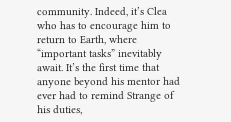community. Indeed, it’s Clea who has to encourage him to return to Earth, where “important tasks” inevitably await. It’s the first time that anyone beyond his mentor had ever had to remind Strange of his duties,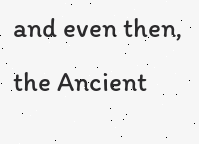and even then, the Ancient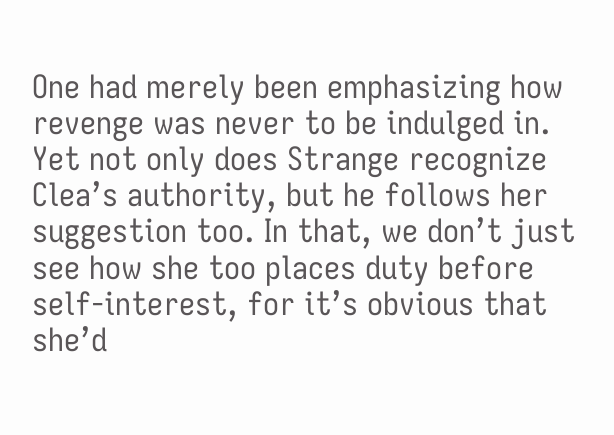One had merely been emphasizing how revenge was never to be indulged in. Yet not only does Strange recognize Clea’s authority, but he follows her suggestion too. In that, we don’t just see how she too places duty before self-interest, for it’s obvious that she’d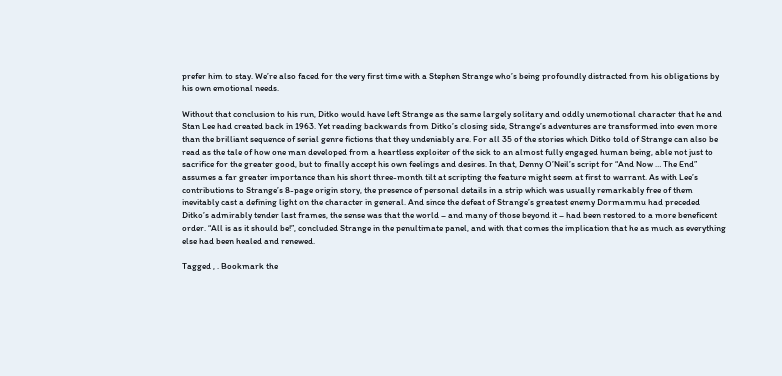prefer him to stay. We’re also faced for the very first time with a Stephen Strange who’s being profoundly distracted from his obligations by his own emotional needs.

Without that conclusion to his run, Ditko would have left Strange as the same largely solitary and oddly unemotional character that he and Stan Lee had created back in 1963. Yet reading backwards from Ditko’s closing side, Strange’s adventures are transformed into even more than the brilliant sequence of serial genre fictions that they undeniably are. For all 35 of the stories which Ditko told of Strange can also be read as the tale of how one man developed from a heartless exploiter of the sick to an almost fully engaged human being, able not just to sacrifice for the greater good, but to finally accept his own feelings and desires. In that, Denny O’Neil’s script for “And Now … The End” assumes a far greater importance than his short three-month tilt at scripting the feature might seem at first to warrant. As with Lee’s contributions to Strange’s 8-page origin story, the presence of personal details in a strip which was usually remarkably free of them inevitably cast a defining light on the character in general. And since the defeat of Strange’s greatest enemy Dormammu had preceded Ditko’s admirably tender last frames, the sense was that the world – and many of those beyond it – had been restored to a more beneficent order. “All is as it should be!”, concluded Strange in the penultimate panel, and with that comes the implication that he as much as everything else had been healed and renewed.

Tagged , . Bookmark the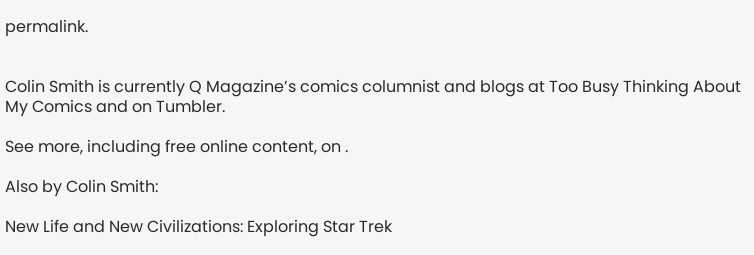permalink.


Colin Smith is currently Q Magazine’s comics columnist and blogs at Too Busy Thinking About My Comics and on Tumbler.

See more, including free online content, on .

Also by Colin Smith:

New Life and New Civilizations: Exploring Star Trek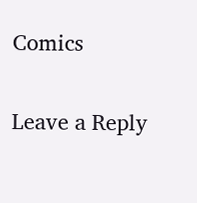Comics


Leave a Reply